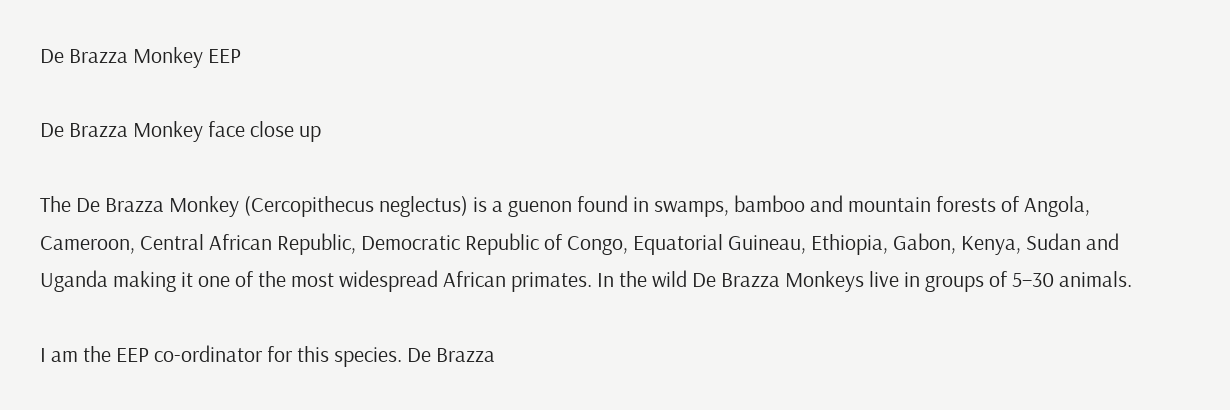De Brazza Monkey EEP

De Brazza Monkey face close up

The De Brazza Monkey (Cercopithecus neglectus) is a guenon found in swamps, bamboo and mountain forests of Angola, Cameroon, Central African Republic, Democratic Republic of Congo, Equatorial Guineau, Ethiopia, Gabon, Kenya, Sudan and Uganda making it one of the most widespread African primates. In the wild De Brazza Monkeys live in groups of 5–30 animals.

I am the EEP co-ordinator for this species. De Brazza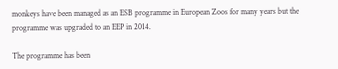monkeys have been managed as an ESB programme in European Zoos for many years but the programme was upgraded to an EEP in 2014.

The programme has been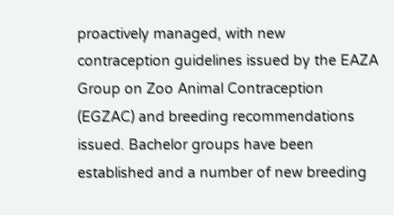proactively managed, with new contraception guidelines issued by the EAZA Group on Zoo Animal Contraception (EGZAC) and breeding recommendations issued. Bachelor groups have been established and a number of new breeding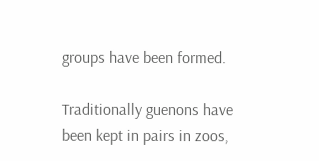groups have been formed.

Traditionally guenons have been kept in pairs in zoos,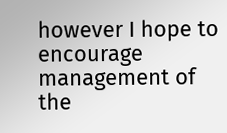however I hope to encourage management of the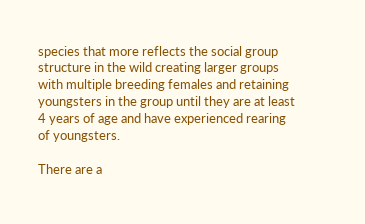species that more reflects the social group structure in the wild creating larger groups with multiple breeding females and retaining youngsters in the group until they are at least 4 years of age and have experienced rearing of youngsters.

There are a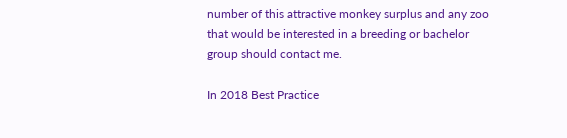number of this attractive monkey surplus and any zoo that would be interested in a breeding or bachelor group should contact me.

In 2018 Best Practice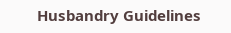Husbandry Guidelines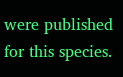were published for this species.